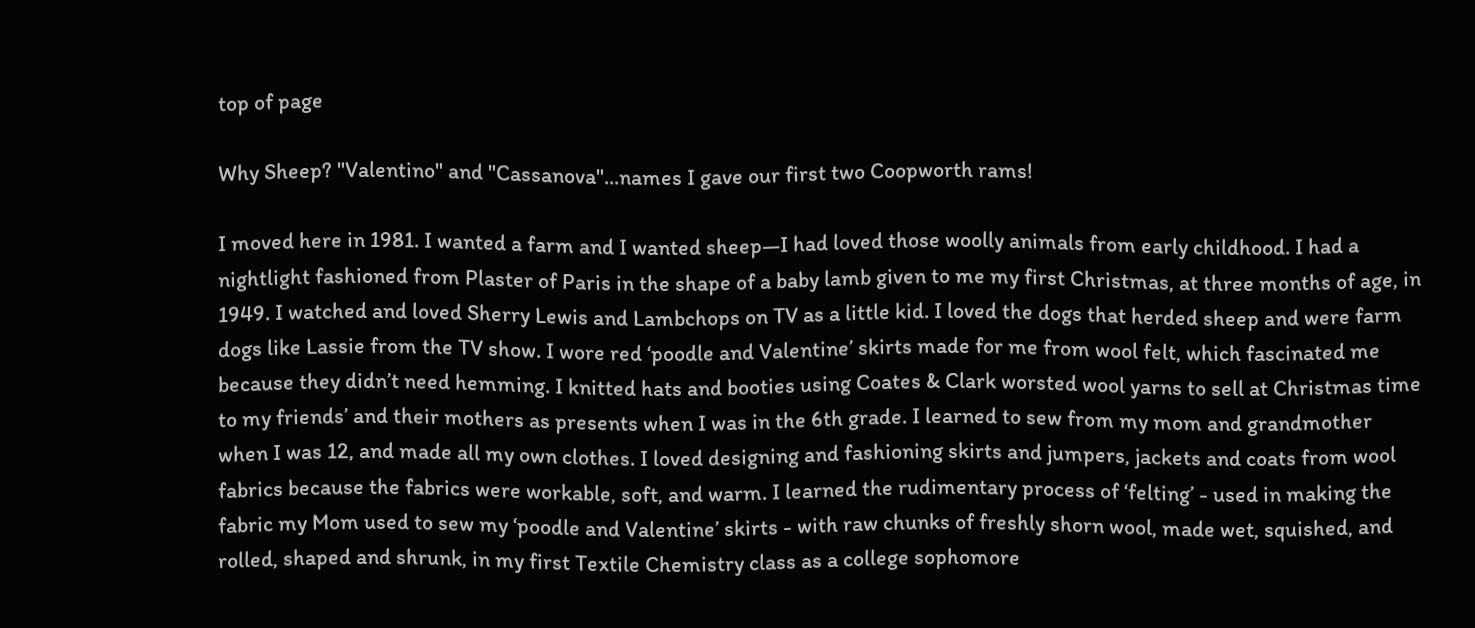top of page

Why Sheep? "Valentino" and "Cassanova"...names I gave our first two Coopworth rams!

I moved here in 1981. I wanted a farm and I wanted sheep—I had loved those woolly animals from early childhood. I had a nightlight fashioned from Plaster of Paris in the shape of a baby lamb given to me my first Christmas, at three months of age, in 1949. I watched and loved Sherry Lewis and Lambchops on TV as a little kid. I loved the dogs that herded sheep and were farm dogs like Lassie from the TV show. I wore red ‘poodle and Valentine’ skirts made for me from wool felt, which fascinated me because they didn’t need hemming. I knitted hats and booties using Coates & Clark worsted wool yarns to sell at Christmas time to my friends’ and their mothers as presents when I was in the 6th grade. I learned to sew from my mom and grandmother when I was 12, and made all my own clothes. I loved designing and fashioning skirts and jumpers, jackets and coats from wool fabrics because the fabrics were workable, soft, and warm. I learned the rudimentary process of ‘felting’ - used in making the fabric my Mom used to sew my ‘poodle and Valentine’ skirts - with raw chunks of freshly shorn wool, made wet, squished, and rolled, shaped and shrunk, in my first Textile Chemistry class as a college sophomore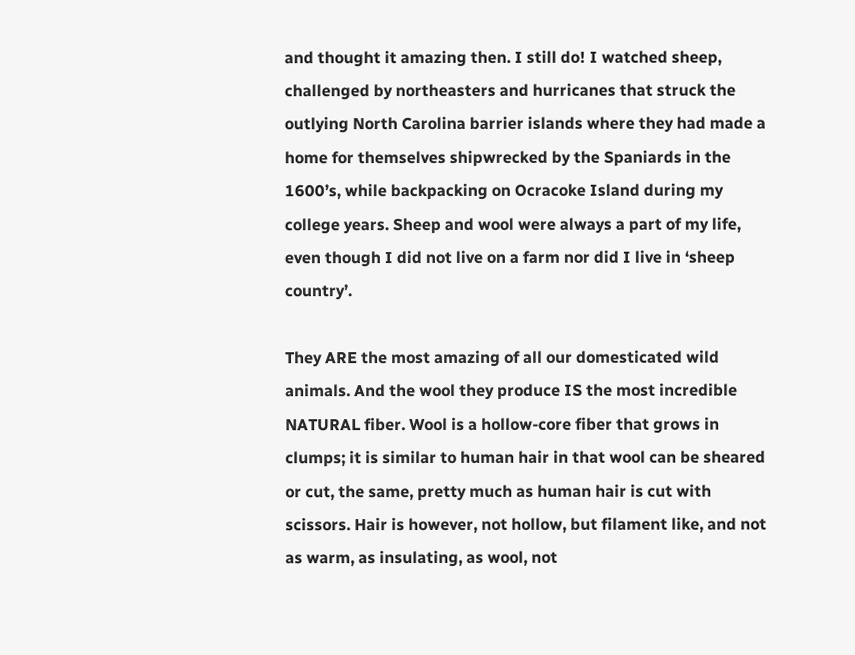and thought it amazing then. I still do! I watched sheep, challenged by northeasters and hurricanes that struck the outlying North Carolina barrier islands where they had made a home for themselves shipwrecked by the Spaniards in the 1600’s, while backpacking on Ocracoke Island during my college years. Sheep and wool were always a part of my life, even though I did not live on a farm nor did I live in ‘sheep country’.

They ARE the most amazing of all our domesticated wild animals. And the wool they produce IS the most incredible NATURAL fiber. Wool is a hollow-core fiber that grows in clumps; it is similar to human hair in that wool can be sheared or cut, the same, pretty much as human hair is cut with scissors. Hair is however, not hollow, but filament like, and not as warm, as insulating, as wool, not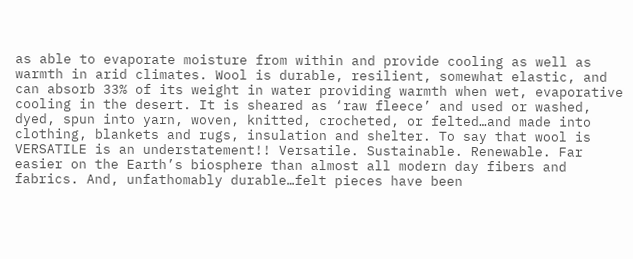as able to evaporate moisture from within and provide cooling as well as warmth in arid climates. Wool is durable, resilient, somewhat elastic, and can absorb 33% of its weight in water providing warmth when wet, evaporative cooling in the desert. It is sheared as ‘raw fleece’ and used or washed, dyed, spun into yarn, woven, knitted, crocheted, or felted…and made into clothing, blankets and rugs, insulation and shelter. To say that wool is VERSATILE is an understatement!! Versatile. Sustainable. Renewable. Far easier on the Earth’s biosphere than almost all modern day fibers and fabrics. And, unfathomably durable…felt pieces have been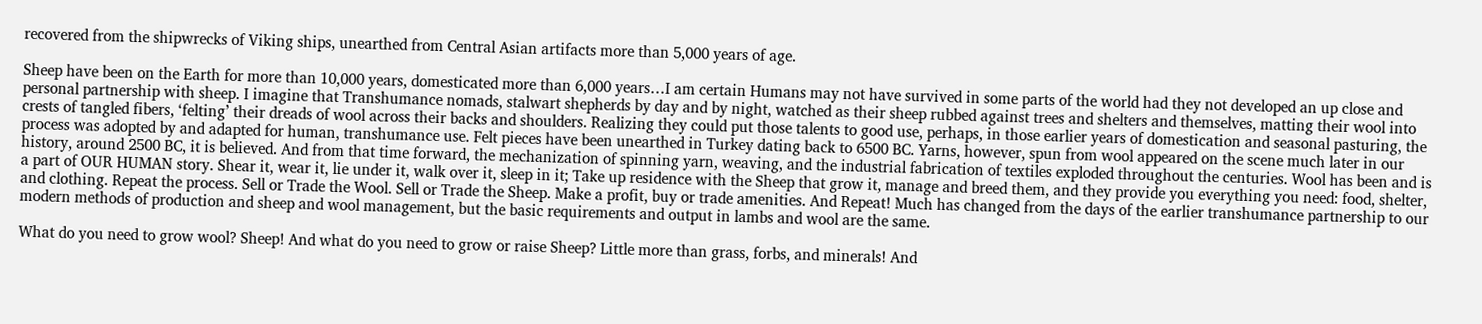recovered from the shipwrecks of Viking ships, unearthed from Central Asian artifacts more than 5,000 years of age.

Sheep have been on the Earth for more than 10,000 years, domesticated more than 6,000 years…I am certain Humans may not have survived in some parts of the world had they not developed an up close and personal partnership with sheep. I imagine that Transhumance nomads, stalwart shepherds by day and by night, watched as their sheep rubbed against trees and shelters and themselves, matting their wool into crests of tangled fibers, ‘felting’ their dreads of wool across their backs and shoulders. Realizing they could put those talents to good use, perhaps, in those earlier years of domestication and seasonal pasturing, the process was adopted by and adapted for human, transhumance use. Felt pieces have been unearthed in Turkey dating back to 6500 BC. Yarns, however, spun from wool appeared on the scene much later in our history, around 2500 BC, it is believed. And from that time forward, the mechanization of spinning yarn, weaving, and the industrial fabrication of textiles exploded throughout the centuries. Wool has been and is a part of OUR HUMAN story. Shear it, wear it, lie under it, walk over it, sleep in it; Take up residence with the Sheep that grow it, manage and breed them, and they provide you everything you need: food, shelter, and clothing. Repeat the process. Sell or Trade the Wool. Sell or Trade the Sheep. Make a profit, buy or trade amenities. And Repeat! Much has changed from the days of the earlier transhumance partnership to our modern methods of production and sheep and wool management, but the basic requirements and output in lambs and wool are the same.

What do you need to grow wool? Sheep! And what do you need to grow or raise Sheep? Little more than grass, forbs, and minerals! And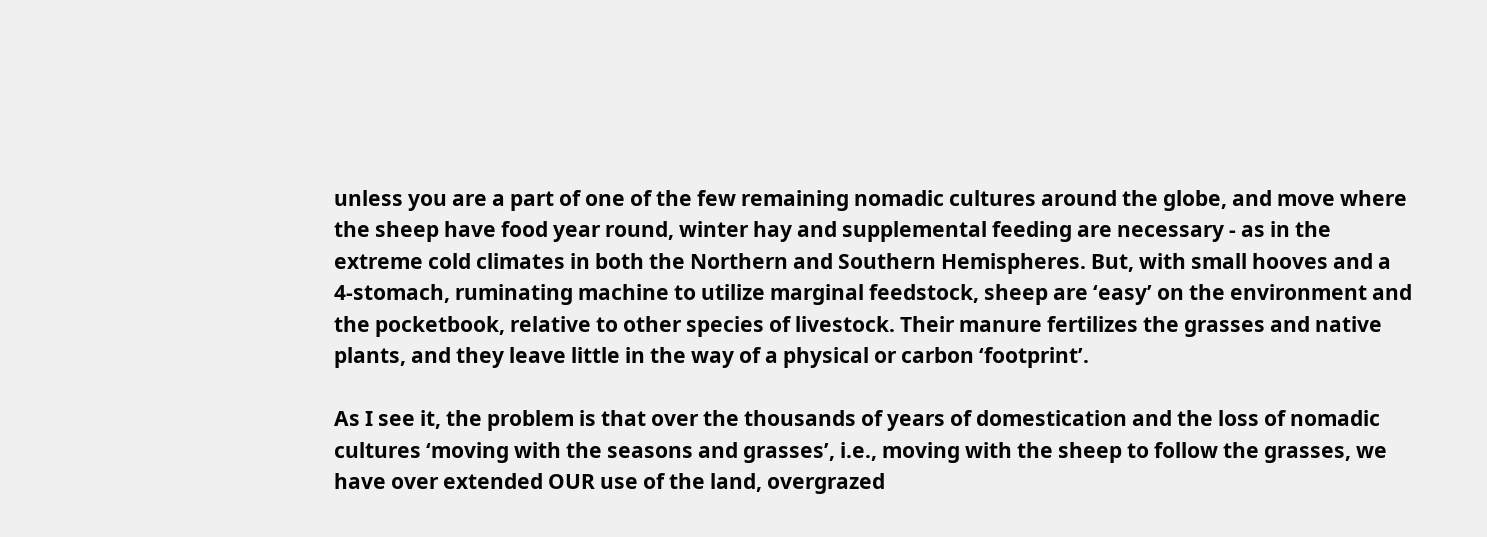unless you are a part of one of the few remaining nomadic cultures around the globe, and move where the sheep have food year round, winter hay and supplemental feeding are necessary - as in the extreme cold climates in both the Northern and Southern Hemispheres. But, with small hooves and a 4-stomach, ruminating machine to utilize marginal feedstock, sheep are ‘easy’ on the environment and the pocketbook, relative to other species of livestock. Their manure fertilizes the grasses and native plants, and they leave little in the way of a physical or carbon ‘footprint’.

As I see it, the problem is that over the thousands of years of domestication and the loss of nomadic cultures ‘moving with the seasons and grasses’, i.e., moving with the sheep to follow the grasses, we have over extended OUR use of the land, overgrazed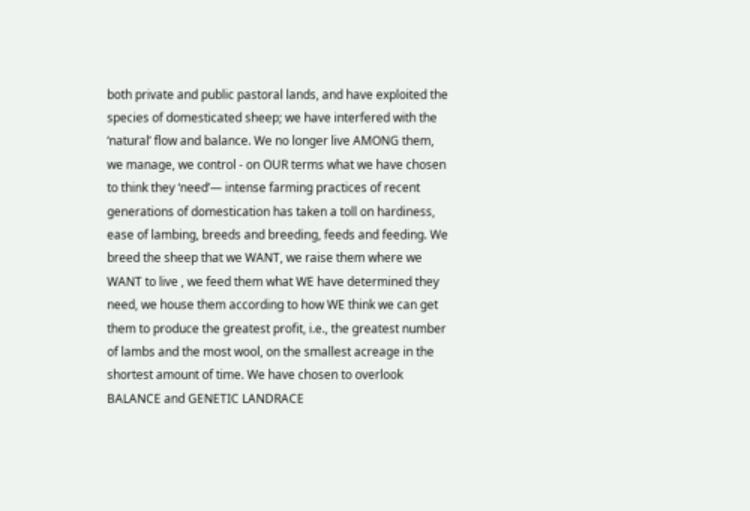both private and public pastoral lands, and have exploited the species of domesticated sheep; we have interfered with the ‘natural’ flow and balance. We no longer live AMONG them, we manage, we control - on OUR terms what we have chosen to think they ‘need’— intense farming practices of recent generations of domestication has taken a toll on hardiness, ease of lambing, breeds and breeding, feeds and feeding. We breed the sheep that we WANT, we raise them where we WANT to live , we feed them what WE have determined they need, we house them according to how WE think we can get them to produce the greatest profit, i.e., the greatest number of lambs and the most wool, on the smallest acreage in the shortest amount of time. We have chosen to overlook BALANCE and GENETIC LANDRACE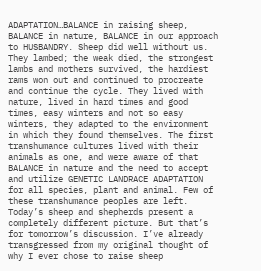ADAPTATION…BALANCE in raising sheep, BALANCE in nature, BALANCE in our approach to HUSBANDRY. Sheep did well without us. They lambed; the weak died, the strongest lambs and mothers survived, the hardiest rams won out and continued to procreate and continue the cycle. They lived with nature, lived in hard times and good times, easy winters and not so easy winters, they adapted to the environment in which they found themselves. The first transhumance cultures lived with their animals as one, and were aware of that BALANCE in nature and the need to accept and utilize GENETIC LANDRACE ADAPTATION for all species, plant and animal. Few of these transhumance peoples are left. Today’s sheep and shepherds present a completely different picture. But that’s for tomorrow’s discussion. I’ve already transgressed from my original thought of why I ever chose to raise sheep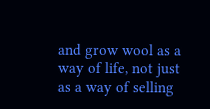and grow wool as a way of life, not just as a way of selling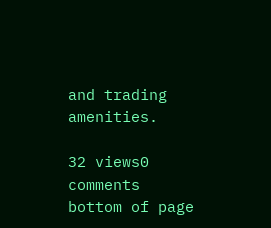and trading amenities.

32 views0 comments
bottom of page